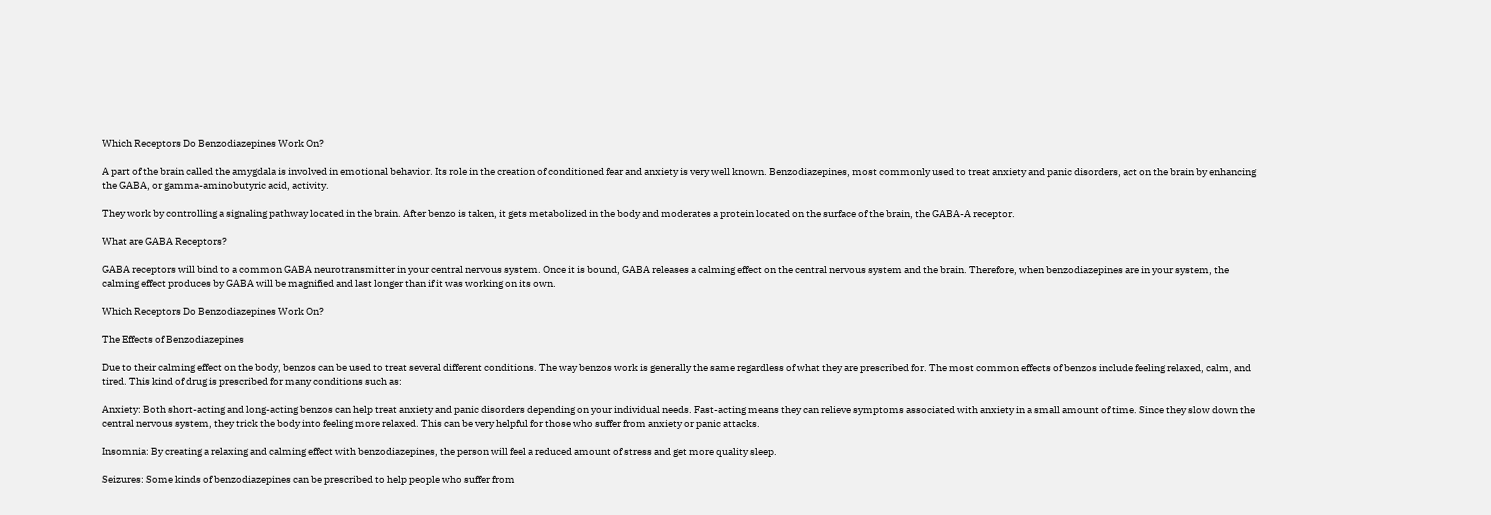Which Receptors Do Benzodiazepines Work On?

A part of the brain called the amygdala is involved in emotional behavior. Its role in the creation of conditioned fear and anxiety is very well known. Benzodiazepines, most commonly used to treat anxiety and panic disorders, act on the brain by enhancing the GABA, or gamma-aminobutyric acid, activity.

They work by controlling a signaling pathway located in the brain. After benzo is taken, it gets metabolized in the body and moderates a protein located on the surface of the brain, the GABA-A receptor.

What are GABA Receptors?

GABA receptors will bind to a common GABA neurotransmitter in your central nervous system. Once it is bound, GABA releases a calming effect on the central nervous system and the brain. Therefore, when benzodiazepines are in your system, the calming effect produces by GABA will be magnified and last longer than if it was working on its own.

Which Receptors Do Benzodiazepines Work On?

The Effects of Benzodiazepines

Due to their calming effect on the body, benzos can be used to treat several different conditions. The way benzos work is generally the same regardless of what they are prescribed for. The most common effects of benzos include feeling relaxed, calm, and tired. This kind of drug is prescribed for many conditions such as:

Anxiety: Both short-acting and long-acting benzos can help treat anxiety and panic disorders depending on your individual needs. Fast-acting means they can relieve symptoms associated with anxiety in a small amount of time. Since they slow down the central nervous system, they trick the body into feeling more relaxed. This can be very helpful for those who suffer from anxiety or panic attacks.

Insomnia: By creating a relaxing and calming effect with benzodiazepines, the person will feel a reduced amount of stress and get more quality sleep.

Seizures: Some kinds of benzodiazepines can be prescribed to help people who suffer from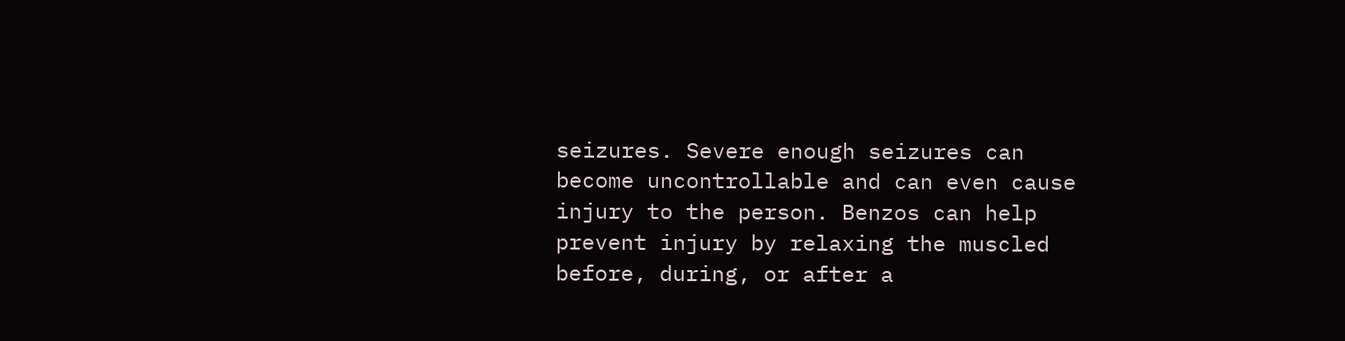seizures. Severe enough seizures can become uncontrollable and can even cause injury to the person. Benzos can help prevent injury by relaxing the muscled before, during, or after a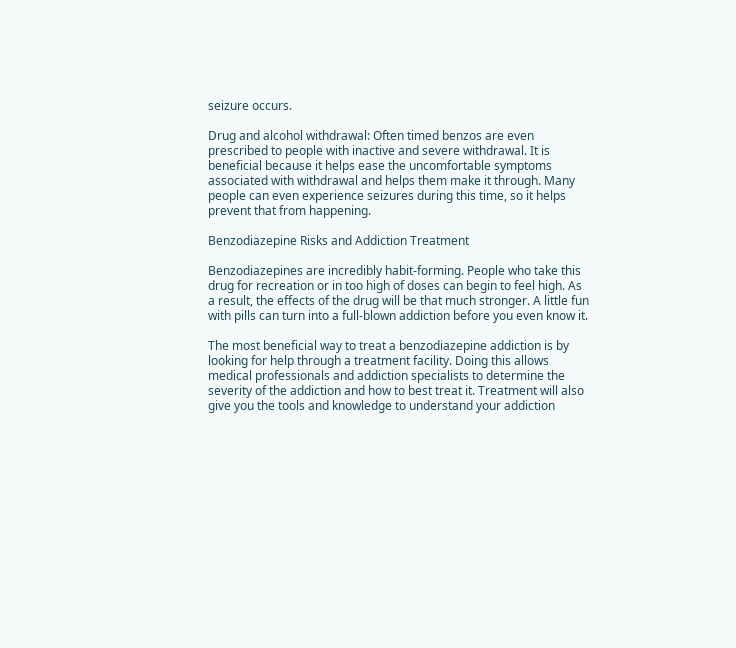seizure occurs.

Drug and alcohol withdrawal: Often timed benzos are even prescribed to people with inactive and severe withdrawal. It is beneficial because it helps ease the uncomfortable symptoms associated with withdrawal and helps them make it through. Many people can even experience seizures during this time, so it helps prevent that from happening.

Benzodiazepine Risks and Addiction Treatment

Benzodiazepines are incredibly habit-forming. People who take this drug for recreation or in too high of doses can begin to feel high. As a result, the effects of the drug will be that much stronger. A little fun with pills can turn into a full-blown addiction before you even know it.

The most beneficial way to treat a benzodiazepine addiction is by looking for help through a treatment facility. Doing this allows medical professionals and addiction specialists to determine the severity of the addiction and how to best treat it. Treatment will also give you the tools and knowledge to understand your addiction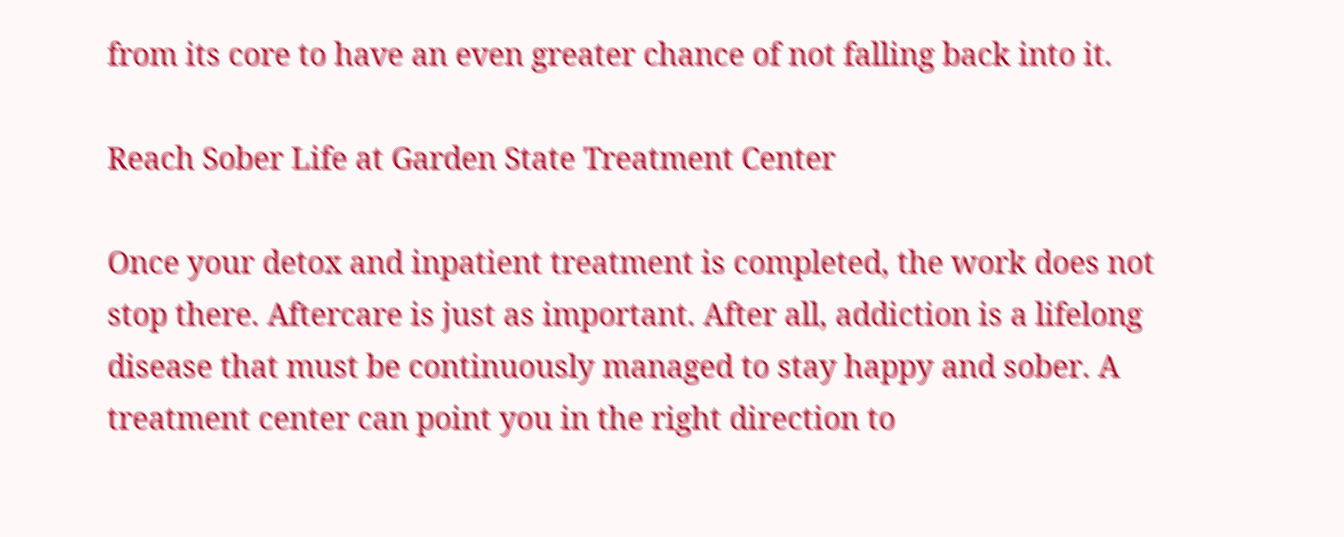from its core to have an even greater chance of not falling back into it.

Reach Sober Life at Garden State Treatment Center

Once your detox and inpatient treatment is completed, the work does not stop there. Aftercare is just as important. After all, addiction is a lifelong disease that must be continuously managed to stay happy and sober. A treatment center can point you in the right direction to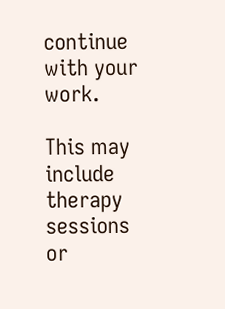continue with your work.

This may include therapy sessions or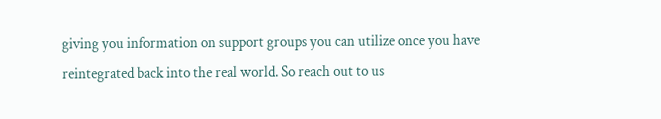giving you information on support groups you can utilize once you have reintegrated back into the real world. So reach out to us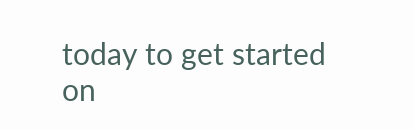today to get started on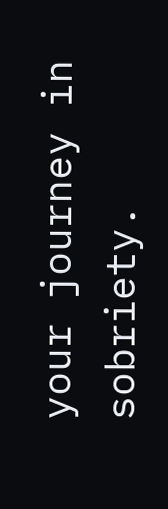your journey in sobriety.